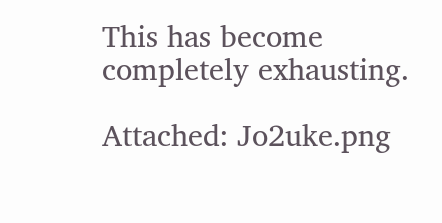This has become completely exhausting.

Attached: Jo2uke.png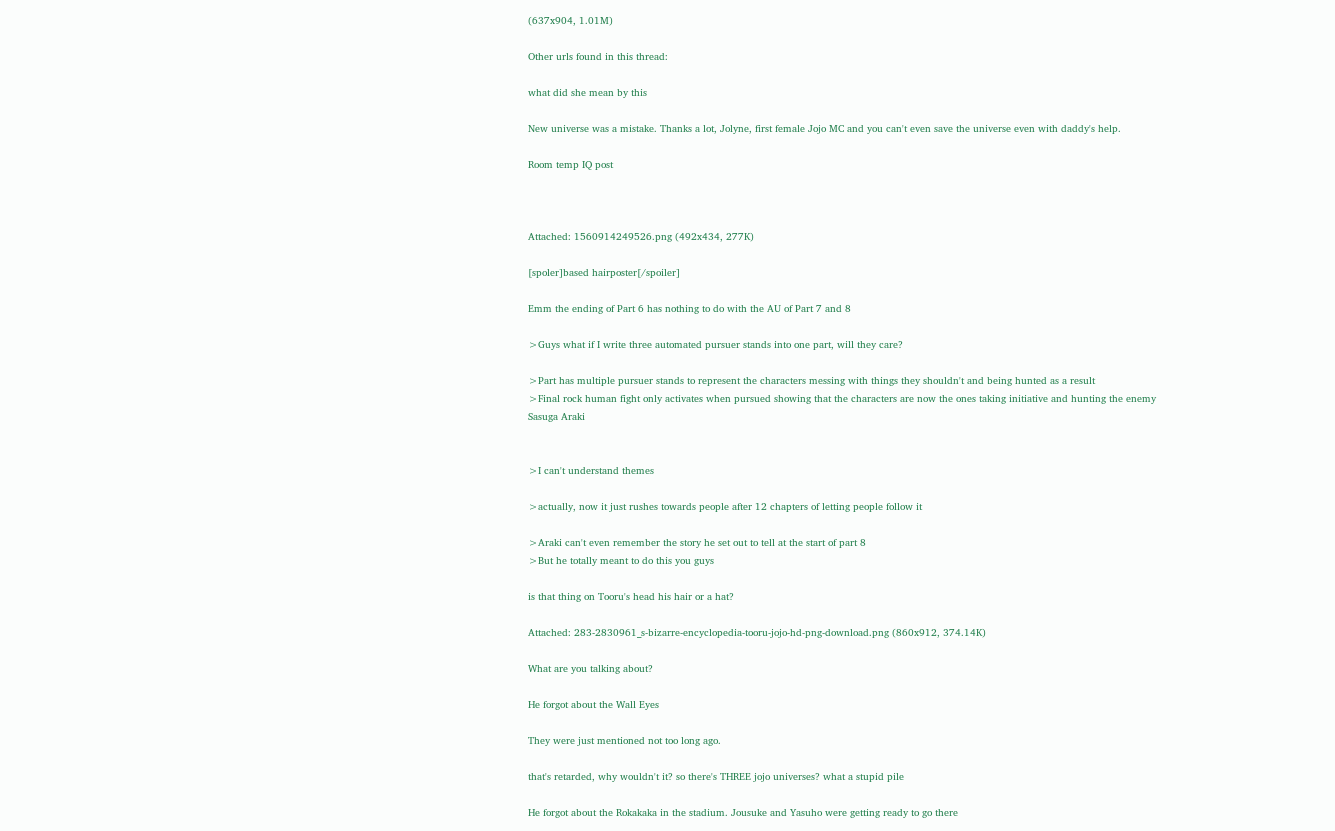(637x904, 1.01M)

Other urls found in this thread:

what did she mean by this

New universe was a mistake. Thanks a lot, Jolyne, first female Jojo MC and you can't even save the universe even with daddy's help.

Room temp IQ post



Attached: 1560914249526.png (492x434, 277K)

[spoler]based hairposter[/spoiler]

Emm the ending of Part 6 has nothing to do with the AU of Part 7 and 8

>Guys what if I write three automated pursuer stands into one part, will they care?

>Part has multiple pursuer stands to represent the characters messing with things they shouldn't and being hunted as a result
>Final rock human fight only activates when pursued showing that the characters are now the ones taking initiative and hunting the enemy
Sasuga Araki


>I can't understand themes

>actually, now it just rushes towards people after 12 chapters of letting people follow it

>Araki can't even remember the story he set out to tell at the start of part 8
>But he totally meant to do this you guys

is that thing on Tooru's head his hair or a hat?

Attached: 283-2830961_s-bizarre-encyclopedia-tooru-jojo-hd-png-download.png (860x912, 374.14K)

What are you talking about?

He forgot about the Wall Eyes

They were just mentioned not too long ago.

that's retarded, why wouldn't it? so there's THREE jojo universes? what a stupid pile

He forgot about the Rokakaka in the stadium. Jousuke and Yasuho were getting ready to go there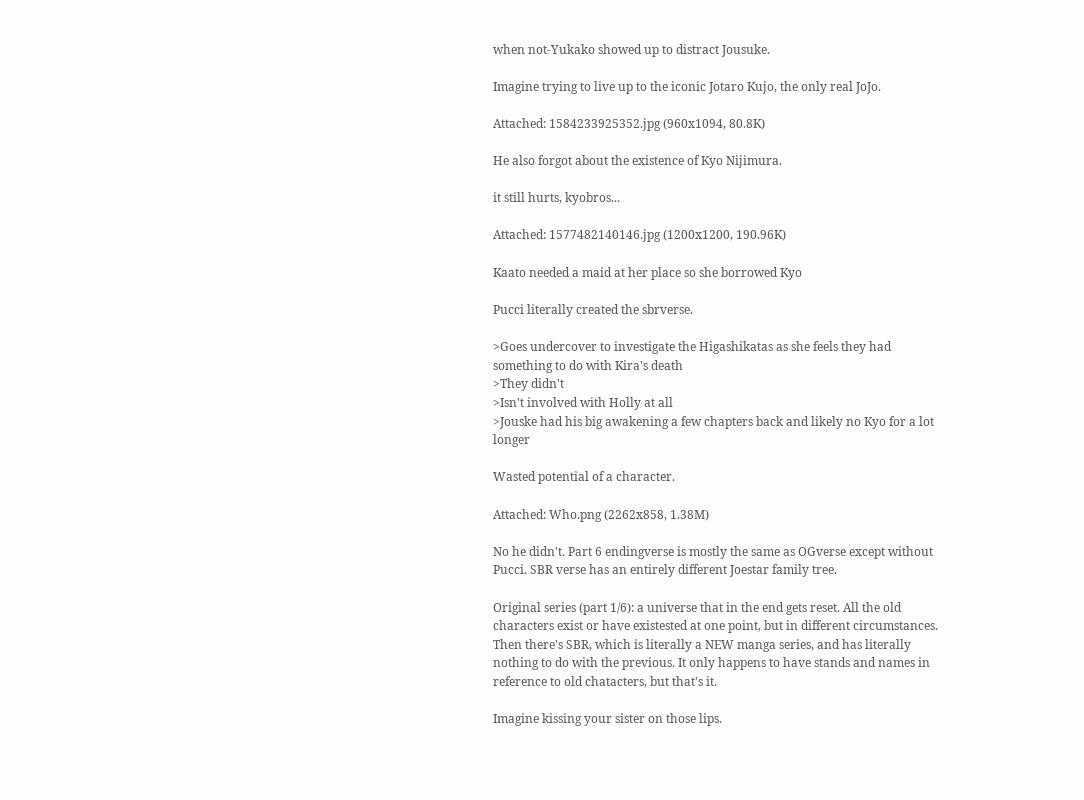when not-Yukako showed up to distract Jousuke.

Imagine trying to live up to the iconic Jotaro Kujo, the only real JoJo.

Attached: 1584233925352.jpg (960x1094, 80.8K)

He also forgot about the existence of Kyo Nijimura.

it still hurts, kyobros...

Attached: 1577482140146.jpg (1200x1200, 190.96K)

Kaato needed a maid at her place so she borrowed Kyo

Pucci literally created the sbrverse.

>Goes undercover to investigate the Higashikatas as she feels they had something to do with Kira's death
>They didn't
>Isn't involved with Holly at all
>Jouske had his big awakening a few chapters back and likely no Kyo for a lot longer

Wasted potential of a character.

Attached: Who.png (2262x858, 1.38M)

No he didn't. Part 6 endingverse is mostly the same as OGverse except without Pucci. SBR verse has an entirely different Joestar family tree.

Original series (part 1/6): a universe that in the end gets reset. All the old characters exist or have existested at one point, but in different circumstances.
Then there's SBR, which is literally a NEW manga series, and has literally nothing to do with the previous. It only happens to have stands and names in reference to old chatacters, but that's it.

Imagine kissing your sister on those lips.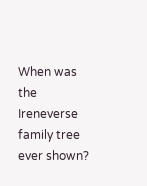When was the Ireneverse family tree ever shown?